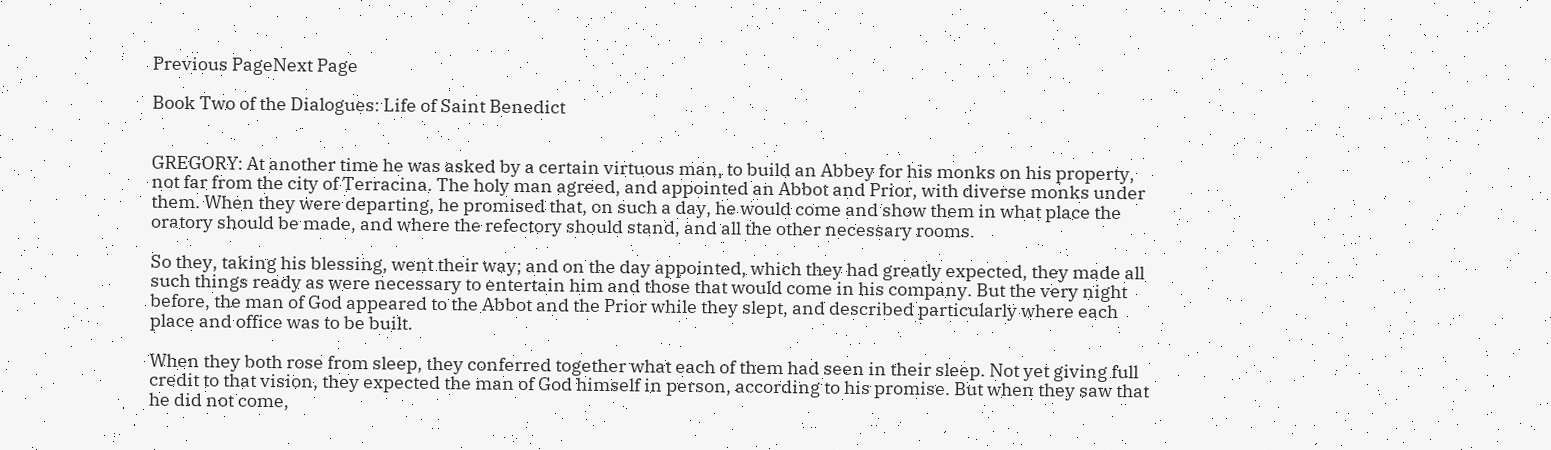Previous PageNext Page

Book Two of the Dialogues: Life of Saint Benedict


GREGORY: At another time he was asked by a certain virtuous man, to build an Abbey for his monks on his property, not far from the city of Terracina. The holy man agreed, and appointed an Abbot and Prior, with diverse monks under them. When they were departing, he promised that, on such a day, he would come and show them in what place the oratory should be made, and where the refectory should stand, and all the other necessary rooms.

So they, taking his blessing, went their way; and on the day appointed, which they had greatly expected, they made all such things ready as were necessary to entertain him and those that would come in his company. But the very night before, the man of God appeared to the Abbot and the Prior while they slept, and described particularly where each place and office was to be built.

When they both rose from sleep, they conferred together what each of them had seen in their sleep. Not yet giving full credit to that vision, they expected the man of God himself in person, according to his promise. But when they saw that he did not come,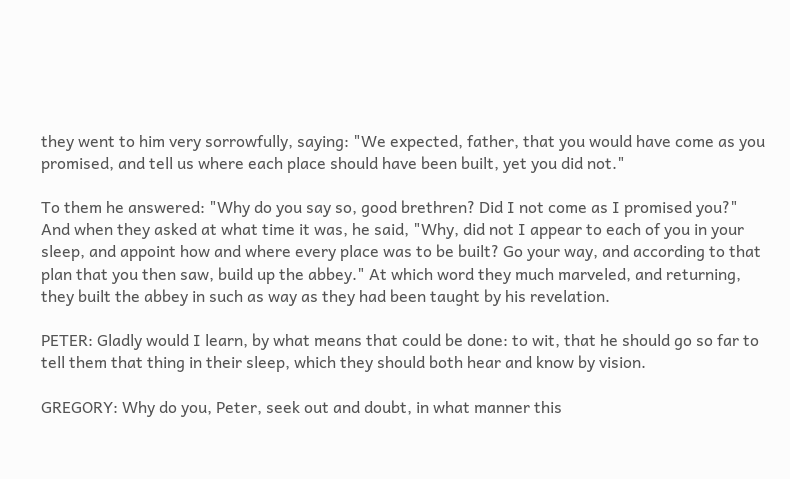they went to him very sorrowfully, saying: "We expected, father, that you would have come as you promised, and tell us where each place should have been built, yet you did not."

To them he answered: "Why do you say so, good brethren? Did I not come as I promised you?" And when they asked at what time it was, he said, "Why, did not I appear to each of you in your sleep, and appoint how and where every place was to be built? Go your way, and according to that plan that you then saw, build up the abbey." At which word they much marveled, and returning, they built the abbey in such as way as they had been taught by his revelation.

PETER: Gladly would I learn, by what means that could be done: to wit, that he should go so far to tell them that thing in their sleep, which they should both hear and know by vision.

GREGORY: Why do you, Peter, seek out and doubt, in what manner this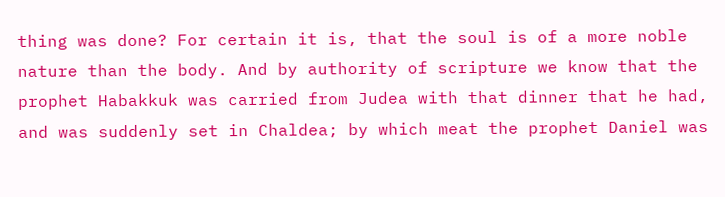thing was done? For certain it is, that the soul is of a more noble nature than the body. And by authority of scripture we know that the prophet Habakkuk was carried from Judea with that dinner that he had, and was suddenly set in Chaldea; by which meat the prophet Daniel was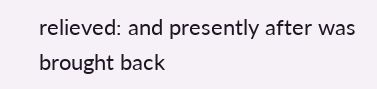relieved: and presently after was brought back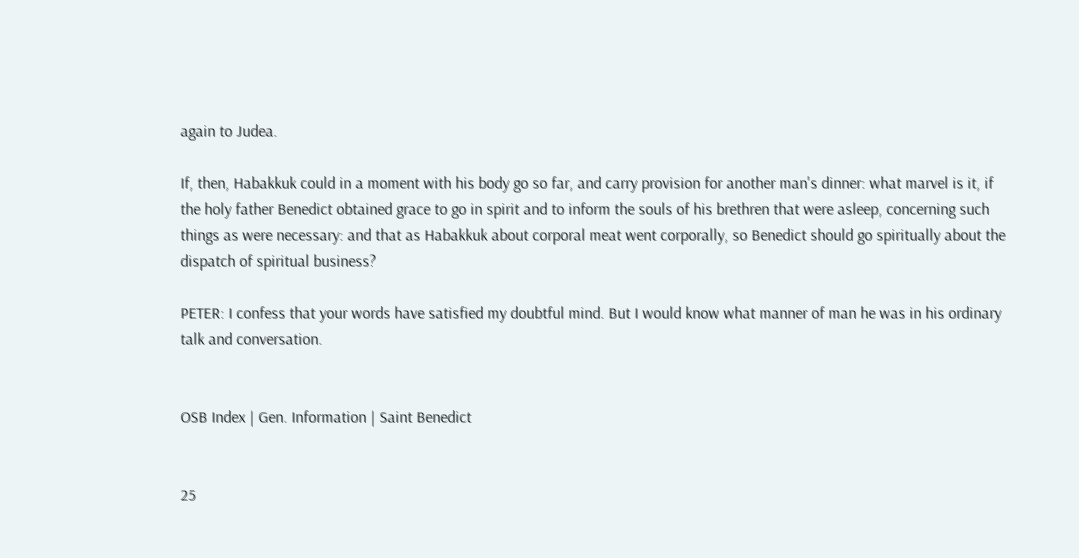again to Judea.

If, then, Habakkuk could in a moment with his body go so far, and carry provision for another man's dinner: what marvel is it, if the holy father Benedict obtained grace to go in spirit and to inform the souls of his brethren that were asleep, concerning such things as were necessary: and that as Habakkuk about corporal meat went corporally, so Benedict should go spiritually about the dispatch of spiritual business?

PETER: I confess that your words have satisfied my doubtful mind. But I would know what manner of man he was in his ordinary talk and conversation.


OSB Index | Gen. Information | Saint Benedict


25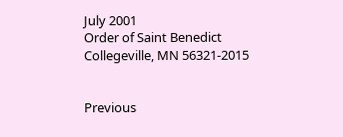July 2001
Order of Saint Benedict
Collegeville, MN 56321-2015


Previous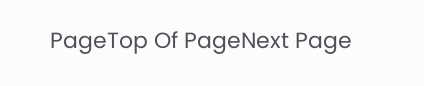PageTop Of PageNext Page